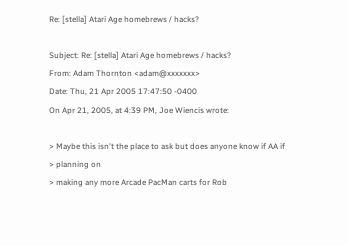Re: [stella] Atari Age homebrews / hacks?

Subject: Re: [stella] Atari Age homebrews / hacks?
From: Adam Thornton <adam@xxxxxxx>
Date: Thu, 21 Apr 2005 17:47:50 -0400
On Apr 21, 2005, at 4:39 PM, Joe Wiencis wrote:

> Maybe this isn't the place to ask but does anyone know if AA if
> planning on
> making any more Arcade PacMan carts for Rob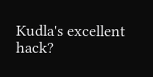Kudla's excellent hack?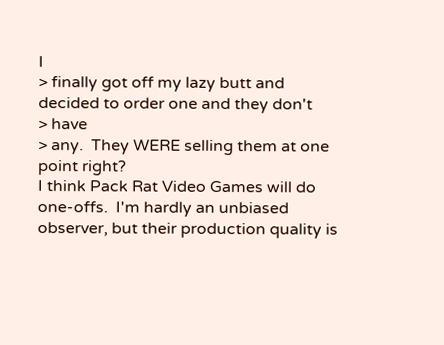I
> finally got off my lazy butt and decided to order one and they don't
> have
> any.  They WERE selling them at one point right?
I think Pack Rat Video Games will do one-offs.  I'm hardly an unbiased
observer, but their production quality is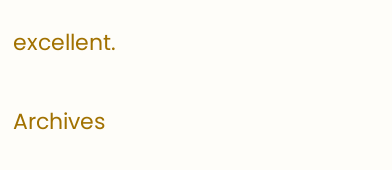excellent.


Archives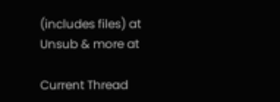(includes files) at
Unsub & more at

Current Thread